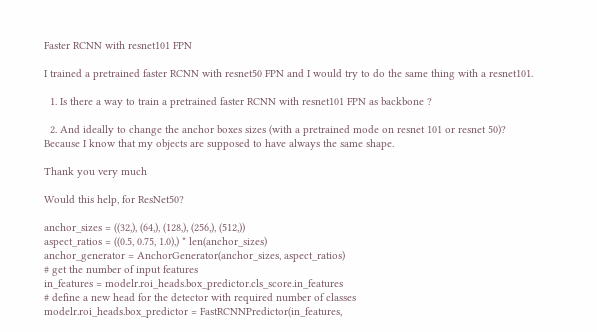Faster RCNN with resnet101 FPN

I trained a pretrained faster RCNN with resnet50 FPN and I would try to do the same thing with a resnet101.

  1. Is there a way to train a pretrained faster RCNN with resnet101 FPN as backbone ?

  2. And ideally to change the anchor boxes sizes (with a pretrained mode on resnet 101 or resnet 50)? Because I know that my objects are supposed to have always the same shape.

Thank you very much

Would this help, for ResNet50?

anchor_sizes = ((32,), (64,), (128,), (256,), (512,))
aspect_ratios = ((0.5, 0.75, 1.0),) * len(anchor_sizes)
anchor_generator = AnchorGenerator(anchor_sizes, aspect_ratios)
# get the number of input features
in_features = modelr.roi_heads.box_predictor.cls_score.in_features
# define a new head for the detector with required number of classes
modelr.roi_heads.box_predictor = FastRCNNPredictor(in_features,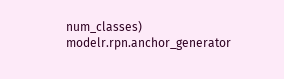num_classes)
modelr.rpn.anchor_generator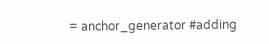= anchor_generator #adding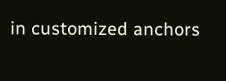in customized anchors